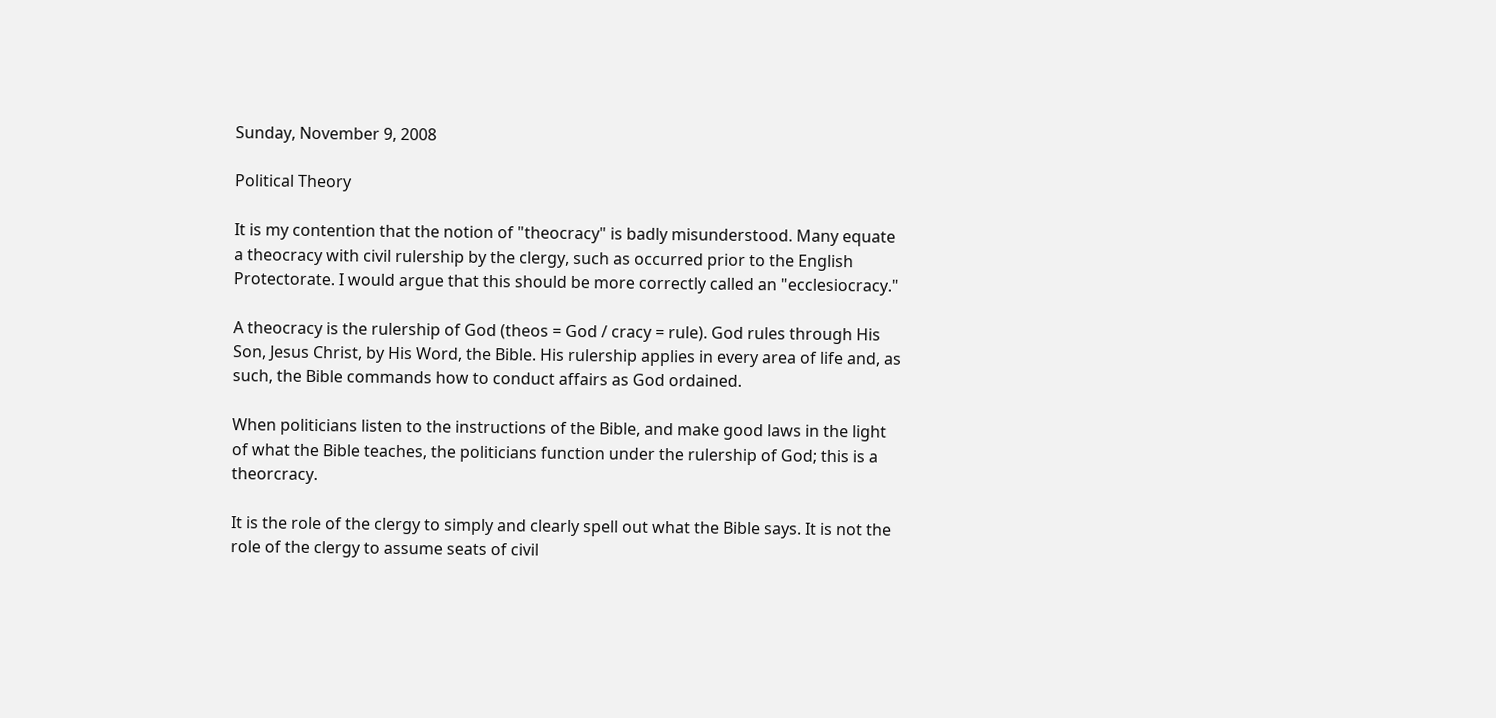Sunday, November 9, 2008

Political Theory

It is my contention that the notion of "theocracy" is badly misunderstood. Many equate a theocracy with civil rulership by the clergy, such as occurred prior to the English Protectorate. I would argue that this should be more correctly called an "ecclesiocracy."

A theocracy is the rulership of God (theos = God / cracy = rule). God rules through His Son, Jesus Christ, by His Word, the Bible. His rulership applies in every area of life and, as such, the Bible commands how to conduct affairs as God ordained.

When politicians listen to the instructions of the Bible, and make good laws in the light of what the Bible teaches, the politicians function under the rulership of God; this is a theorcracy.

It is the role of the clergy to simply and clearly spell out what the Bible says. It is not the role of the clergy to assume seats of civil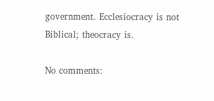government. Ecclesiocracy is not Biblical; theocracy is.

No comments: